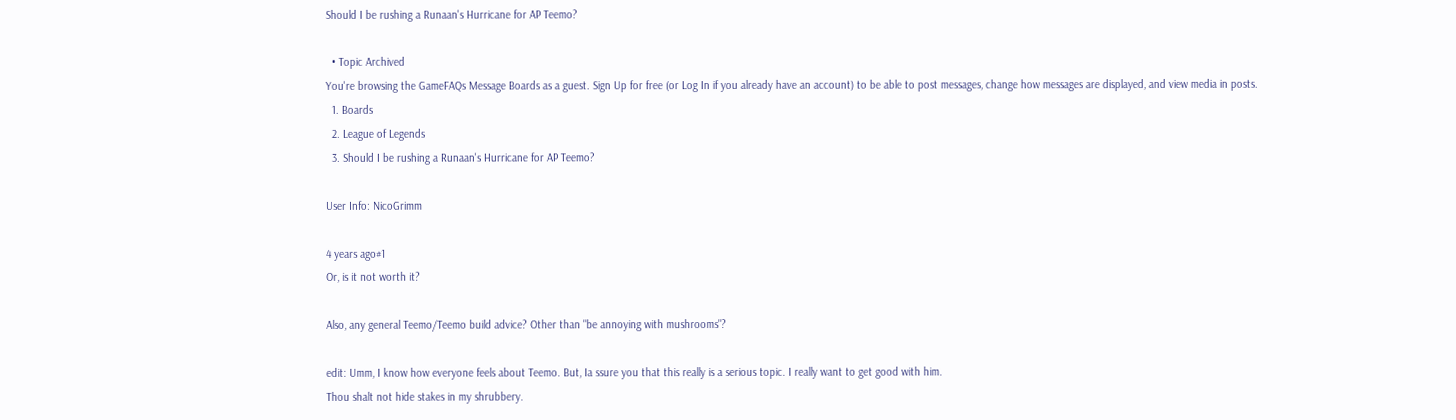Should I be rushing a Runaan's Hurricane for AP Teemo?

  • Topic Archived
You're browsing the GameFAQs Message Boards as a guest. Sign Up for free (or Log In if you already have an account) to be able to post messages, change how messages are displayed, and view media in posts.
  1. Boards
  2. League of Legends
  3. Should I be rushing a Runaan's Hurricane for AP Teemo?

User Info: NicoGrimm

4 years ago#1
Or, is it not worth it?

Also, any general Teemo/Teemo build advice? Other than "be annoying with mushrooms"?

edit: Umm, I know how everyone feels about Teemo. But, Ia ssure you that this really is a serious topic. I really want to get good with him.
Thou shalt not hide stakes in my shrubbery.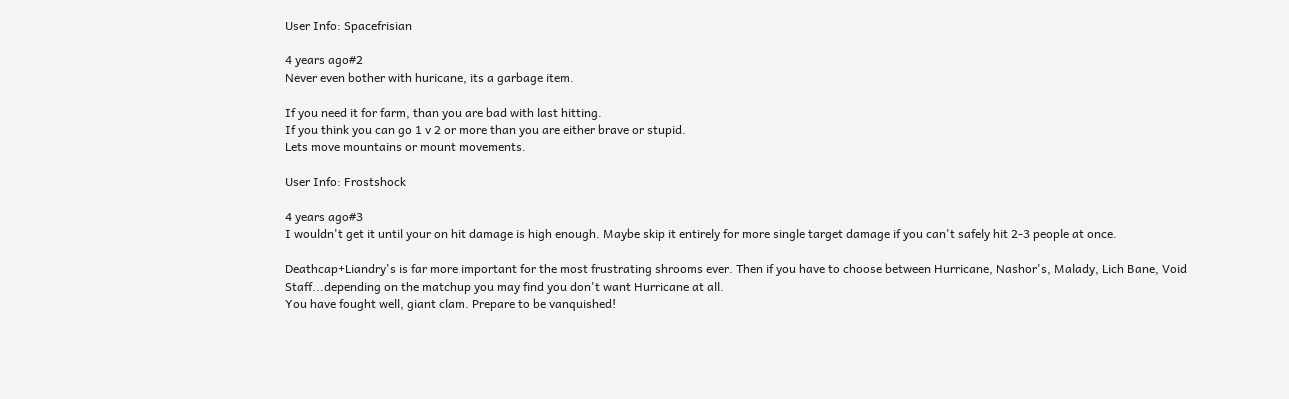User Info: Spacefrisian

4 years ago#2
Never even bother with huricane, its a garbage item.

If you need it for farm, than you are bad with last hitting.
If you think you can go 1 v 2 or more than you are either brave or stupid.
Lets move mountains or mount movements.

User Info: Frostshock

4 years ago#3
I wouldn't get it until your on hit damage is high enough. Maybe skip it entirely for more single target damage if you can't safely hit 2-3 people at once.

Deathcap+Liandry's is far more important for the most frustrating shrooms ever. Then if you have to choose between Hurricane, Nashor's, Malady, Lich Bane, Void Staff...depending on the matchup you may find you don't want Hurricane at all.
You have fought well, giant clam. Prepare to be vanquished!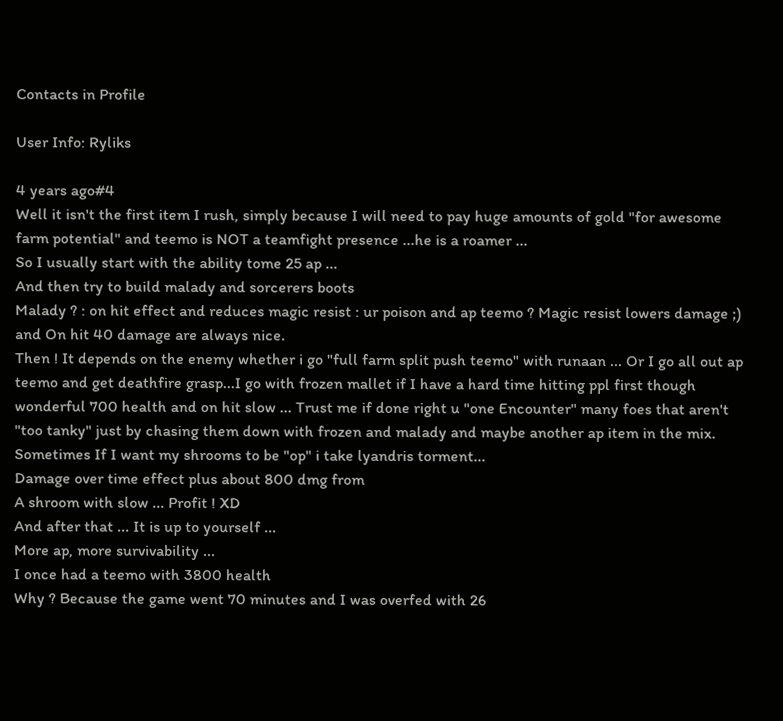Contacts in Profile

User Info: Ryliks

4 years ago#4
Well it isn't the first item I rush, simply because I will need to pay huge amounts of gold "for awesome farm potential" and teemo is NOT a teamfight presence ...he is a roamer ...
So I usually start with the ability tome 25 ap ...
And then try to build malady and sorcerers boots
Malady ? : on hit effect and reduces magic resist : ur poison and ap teemo ? Magic resist lowers damage ;) and On hit 40 damage are always nice.
Then ! It depends on the enemy whether i go "full farm split push teemo" with runaan ... Or I go all out ap teemo and get deathfire grasp...I go with frozen mallet if I have a hard time hitting ppl first though wonderful 700 health and on hit slow ... Trust me if done right u "one Encounter" many foes that aren't "too tanky" just by chasing them down with frozen and malady and maybe another ap item in the mix.
Sometimes If I want my shrooms to be "op" i take lyandris torment...
Damage over time effect plus about 800 dmg from
A shroom with slow ... Profit ! XD
And after that ... It is up to yourself ...
More ap, more survivability ...
I once had a teemo with 3800 health
Why ? Because the game went 70 minutes and I was overfed with 26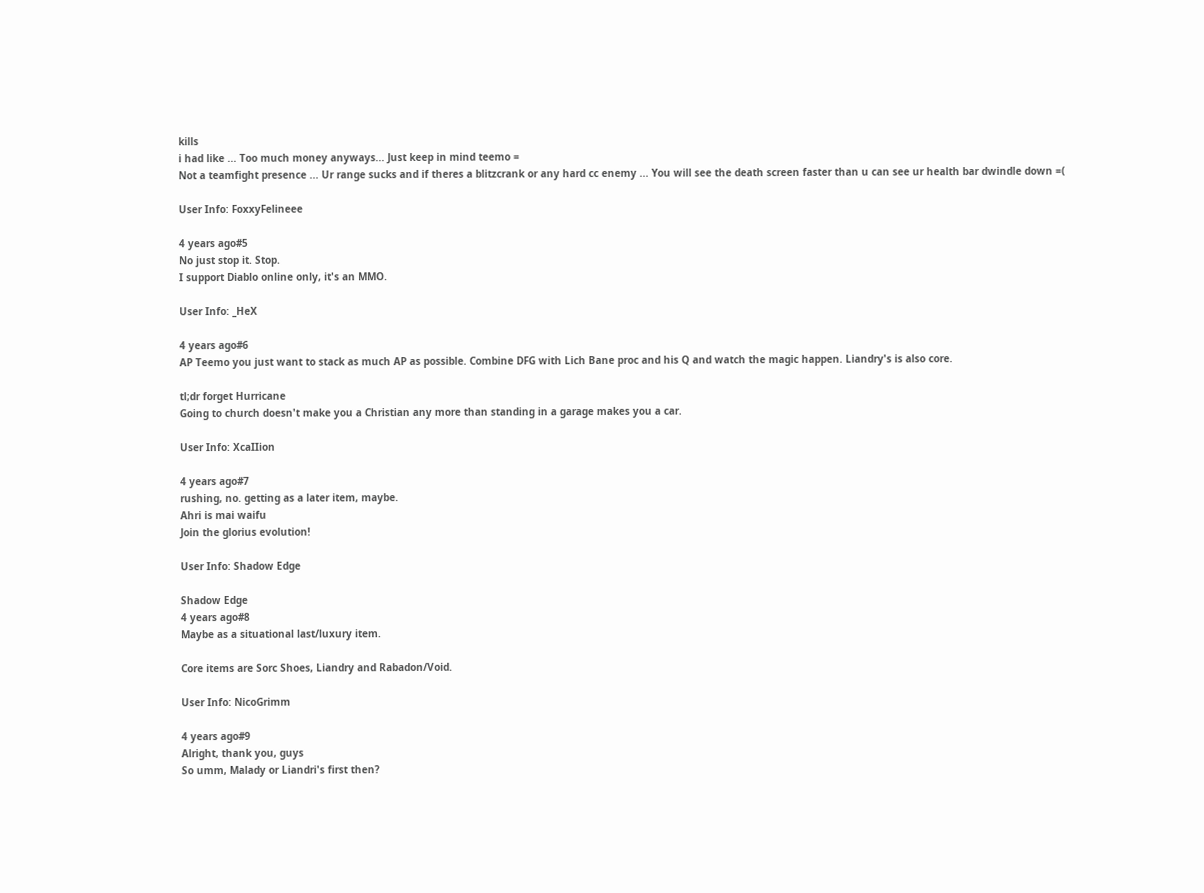kills
i had like ... Too much money anyways... Just keep in mind teemo =
Not a teamfight presence ... Ur range sucks and if theres a blitzcrank or any hard cc enemy ... You will see the death screen faster than u can see ur health bar dwindle down =(

User Info: FoxxyFelineee

4 years ago#5
No just stop it. Stop.
I support Diablo online only, it's an MMO.

User Info: _HeX

4 years ago#6
AP Teemo you just want to stack as much AP as possible. Combine DFG with Lich Bane proc and his Q and watch the magic happen. Liandry's is also core.

tl;dr forget Hurricane
Going to church doesn't make you a Christian any more than standing in a garage makes you a car.

User Info: XcaIIion

4 years ago#7
rushing, no. getting as a later item, maybe.
Ahri is mai waifu
Join the glorius evolution!

User Info: Shadow Edge

Shadow Edge
4 years ago#8
Maybe as a situational last/luxury item.

Core items are Sorc Shoes, Liandry and Rabadon/Void.

User Info: NicoGrimm

4 years ago#9
Alright, thank you, guys
So umm, Malady or Liandri's first then?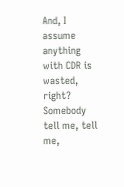And, I assume anything with CDR is wasted, right?
Somebody tell me, tell me,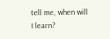tell me, when will I learn?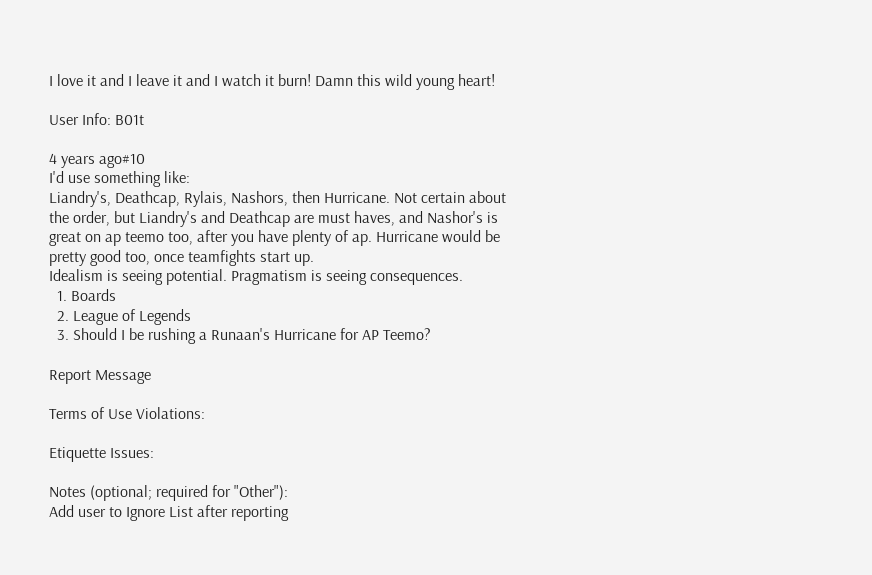I love it and I leave it and I watch it burn! Damn this wild young heart!

User Info: B01t

4 years ago#10
I'd use something like:
Liandry's, Deathcap, Rylais, Nashors, then Hurricane. Not certain about the order, but Liandry's and Deathcap are must haves, and Nashor's is great on ap teemo too, after you have plenty of ap. Hurricane would be pretty good too, once teamfights start up.
Idealism is seeing potential. Pragmatism is seeing consequences.
  1. Boards
  2. League of Legends
  3. Should I be rushing a Runaan's Hurricane for AP Teemo?

Report Message

Terms of Use Violations:

Etiquette Issues:

Notes (optional; required for "Other"):
Add user to Ignore List after reporting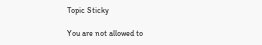Topic Sticky

You are not allowed to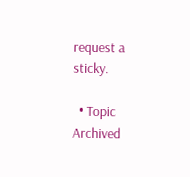request a sticky.

  • Topic Archived